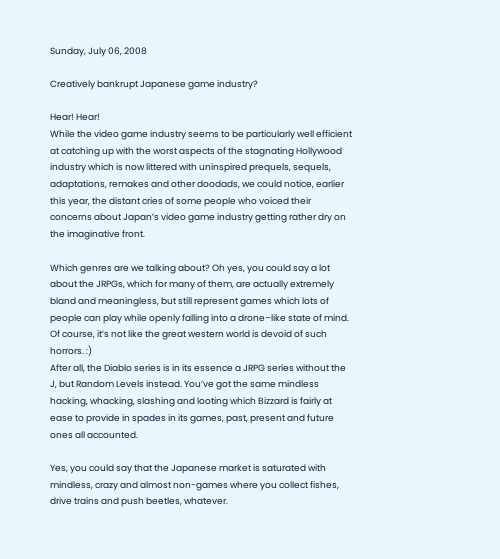Sunday, July 06, 2008

Creatively bankrupt Japanese game industry?

Hear! Hear!
While the video game industry seems to be particularly well efficient at catching up with the worst aspects of the stagnating Hollywood industry which is now littered with uninspired prequels, sequels, adaptations, remakes and other doodads, we could notice, earlier this year, the distant cries of some people who voiced their concerns about Japan’s video game industry getting rather dry on the imaginative front.

Which genres are we talking about? Oh yes, you could say a lot about the JRPGs, which for many of them, are actually extremely bland and meaningless, but still represent games which lots of people can play while openly falling into a drone–like state of mind.
Of course, it’s not like the great western world is devoid of such horrors. :)
After all, the Diablo series is in its essence a JRPG series without the J, but Random Levels instead. You’ve got the same mindless hacking, whacking, slashing and looting which Bizzard is fairly at ease to provide in spades in its games, past, present and future ones all accounted.

Yes, you could say that the Japanese market is saturated with mindless, crazy and almost non-games where you collect fishes, drive trains and push beetles, whatever.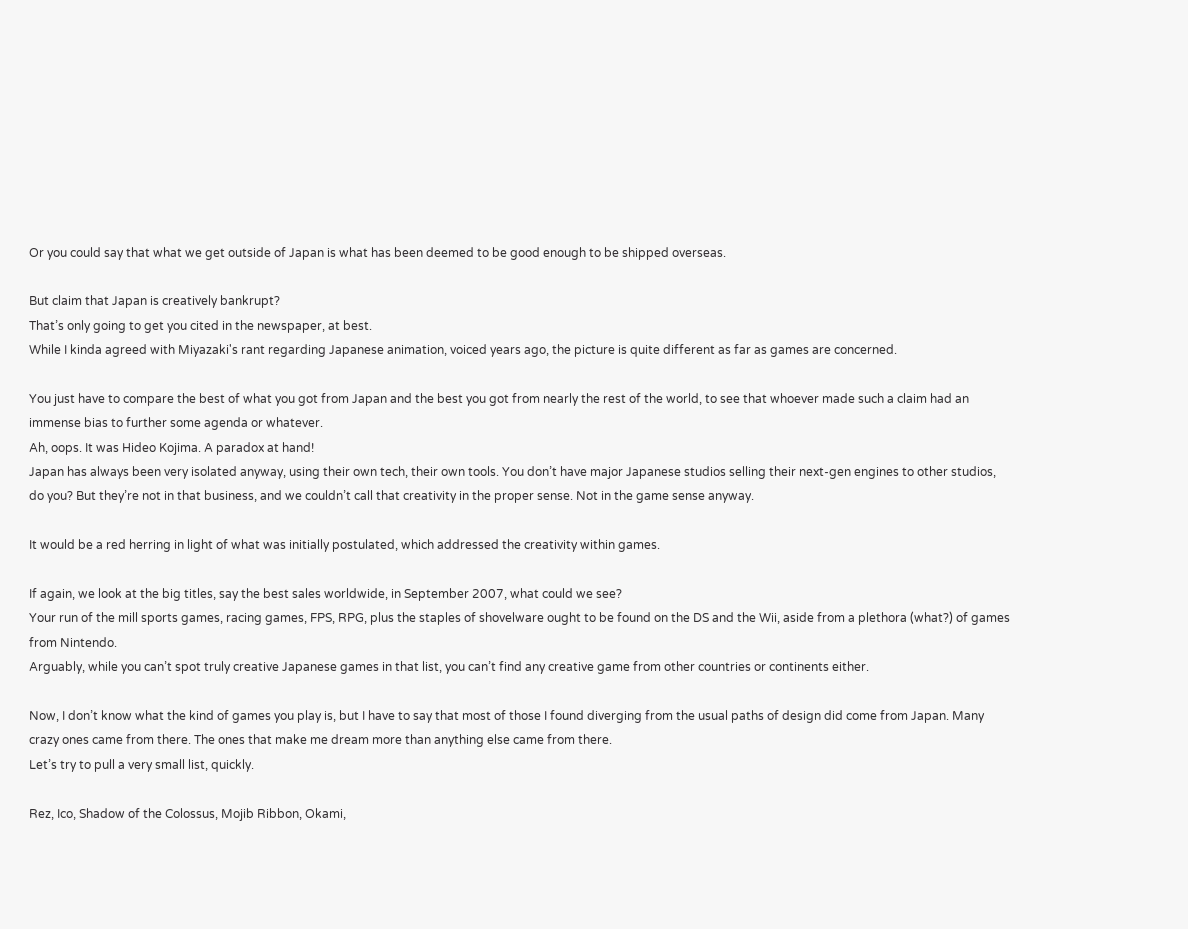Or you could say that what we get outside of Japan is what has been deemed to be good enough to be shipped overseas.

But claim that Japan is creatively bankrupt?
That’s only going to get you cited in the newspaper, at best.
While I kinda agreed with Miyazaki's rant regarding Japanese animation, voiced years ago, the picture is quite different as far as games are concerned.

You just have to compare the best of what you got from Japan and the best you got from nearly the rest of the world, to see that whoever made such a claim had an immense bias to further some agenda or whatever.
Ah, oops. It was Hideo Kojima. A paradox at hand!
Japan has always been very isolated anyway, using their own tech, their own tools. You don’t have major Japanese studios selling their next-gen engines to other studios, do you? But they’re not in that business, and we couldn’t call that creativity in the proper sense. Not in the game sense anyway.

It would be a red herring in light of what was initially postulated, which addressed the creativity within games.

If again, we look at the big titles, say the best sales worldwide, in September 2007, what could we see?
Your run of the mill sports games, racing games, FPS, RPG, plus the staples of shovelware ought to be found on the DS and the Wii, aside from a plethora (what?) of games from Nintendo.
Arguably, while you can’t spot truly creative Japanese games in that list, you can’t find any creative game from other countries or continents either.

Now, I don’t know what the kind of games you play is, but I have to say that most of those I found diverging from the usual paths of design did come from Japan. Many crazy ones came from there. The ones that make me dream more than anything else came from there.
Let’s try to pull a very small list, quickly.

Rez, Ico, Shadow of the Colossus, Mojib Ribbon, Okami,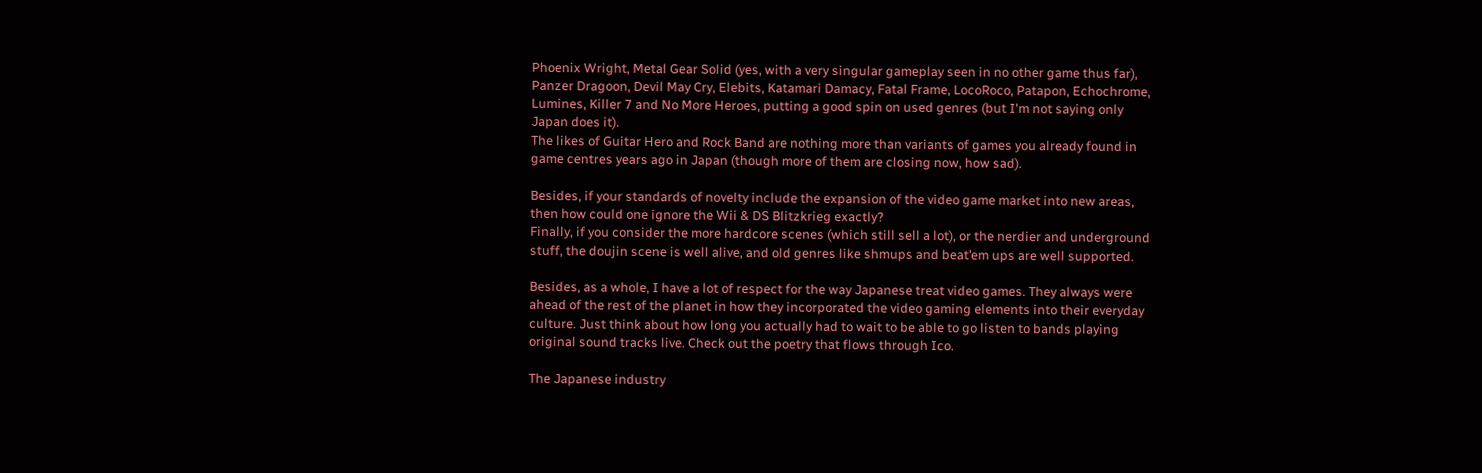Phoenix Wright, Metal Gear Solid (yes, with a very singular gameplay seen in no other game thus far), Panzer Dragoon, Devil May Cry, Elebits, Katamari Damacy, Fatal Frame, LocoRoco, Patapon, Echochrome, Lumines, Killer 7 and No More Heroes, putting a good spin on used genres (but I'm not saying only Japan does it).
The likes of Guitar Hero and Rock Band are nothing more than variants of games you already found in game centres years ago in Japan (though more of them are closing now, how sad).

Besides, if your standards of novelty include the expansion of the video game market into new areas, then how could one ignore the Wii & DS Blitzkrieg exactly?
Finally, if you consider the more hardcore scenes (which still sell a lot), or the nerdier and underground stuff, the doujin scene is well alive, and old genres like shmups and beat’em ups are well supported.

Besides, as a whole, I have a lot of respect for the way Japanese treat video games. They always were ahead of the rest of the planet in how they incorporated the video gaming elements into their everyday culture. Just think about how long you actually had to wait to be able to go listen to bands playing original sound tracks live. Check out the poetry that flows through Ico.

The Japanese industry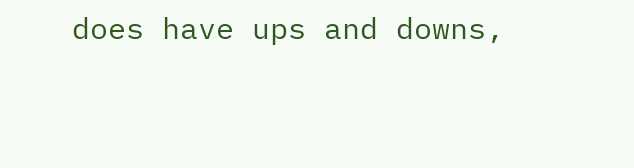does have ups and downs,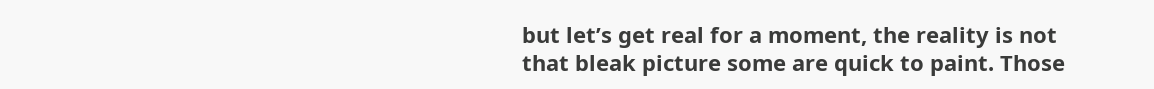but let’s get real for a moment, the reality is not that bleak picture some are quick to paint. Those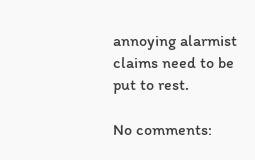annoying alarmist claims need to be put to rest.

No comments: